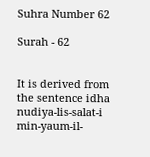Suhra Number 62

Surah - 62


It is derived from the sentence idha nudiya-lis-salat-i min-yaum-il-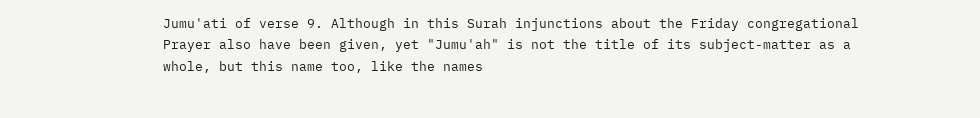Jumu'ati of verse 9. Although in this Surah injunctions about the Friday congregational Prayer also have been given, yet "Jumu'ah" is not the title of its subject-matter as a whole, but this name too, like the names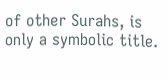of other Surahs, is only a symbolic title.